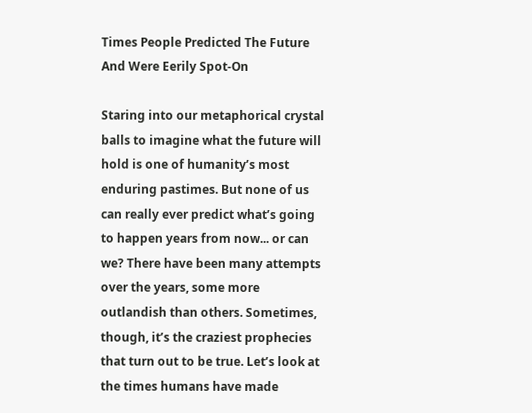Times People Predicted The Future And Were Eerily Spot-On

Staring into our metaphorical crystal balls to imagine what the future will hold is one of humanity’s most enduring pastimes. But none of us can really ever predict what’s going to happen years from now... or can we? There have been many attempts over the years, some more outlandish than others. Sometimes, though, it’s the craziest prophecies that turn out to be true. Let’s look at the times humans have made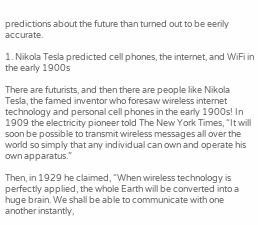predictions about the future than turned out to be eerily accurate.

1. Nikola Tesla predicted cell phones, the internet, and WiFi in the early 1900s

There are futurists, and then there are people like Nikola Tesla, the famed inventor who foresaw wireless internet technology and personal cell phones in the early 1900s! In 1909 the electricity pioneer told The New York Times, “It will soon be possible to transmit wireless messages all over the world so simply that any individual can own and operate his own apparatus.”

Then, in 1929 he claimed, “When wireless technology is perfectly applied, the whole Earth will be converted into a huge brain. We shall be able to communicate with one another instantly,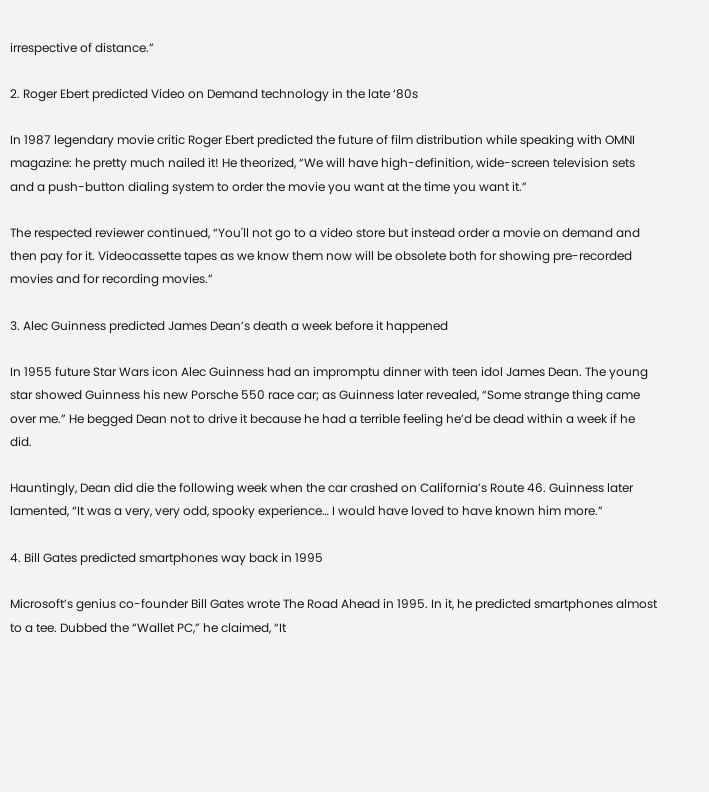irrespective of distance.”

2. Roger Ebert predicted Video on Demand technology in the late ‘80s

In 1987 legendary movie critic Roger Ebert predicted the future of film distribution while speaking with OMNI magazine: he pretty much nailed it! He theorized, “We will have high-definition, wide-screen television sets and a push-button dialing system to order the movie you want at the time you want it.”

The respected reviewer continued, “You'll not go to a video store but instead order a movie on demand and then pay for it. Videocassette tapes as we know them now will be obsolete both for showing pre-recorded movies and for recording movies.”

3. Alec Guinness predicted James Dean’s death a week before it happened

In 1955 future Star Wars icon Alec Guinness had an impromptu dinner with teen idol James Dean. The young star showed Guinness his new Porsche 550 race car; as Guinness later revealed, “Some strange thing came over me.” He begged Dean not to drive it because he had a terrible feeling he’d be dead within a week if he did.

Hauntingly, Dean did die the following week when the car crashed on California’s Route 46. Guinness later lamented, “It was a very, very odd, spooky experience… I would have loved to have known him more.”

4. Bill Gates predicted smartphones way back in 1995

Microsoft’s genius co-founder Bill Gates wrote The Road Ahead in 1995. In it, he predicted smartphones almost to a tee. Dubbed the “Wallet PC,” he claimed, “It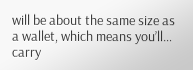will be about the same size as a wallet, which means you’ll… carry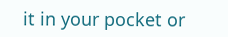it in your pocket or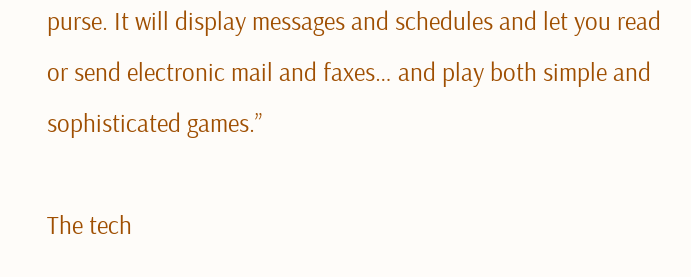purse. It will display messages and schedules and let you read or send electronic mail and faxes… and play both simple and sophisticated games.”

The tech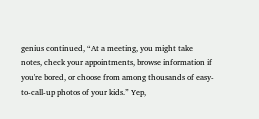genius continued, “At a meeting, you might take notes, check your appointments, browse information if you're bored, or choose from among thousands of easy-to-call-up photos of your kids.” Yep,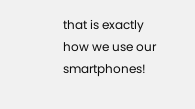that is exactly how we use our smartphones!